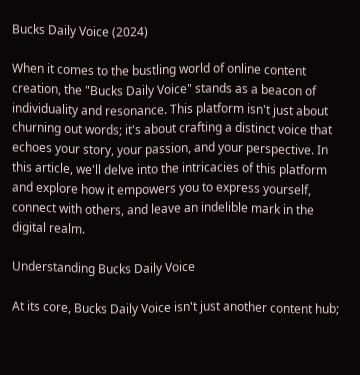Bucks Daily Voice (2024)

When it comes to the bustling world of online content creation, the "Bucks Daily Voice" stands as a beacon of individuality and resonance. This platform isn't just about churning out words; it's about crafting a distinct voice that echoes your story, your passion, and your perspective. In this article, we'll delve into the intricacies of this platform and explore how it empowers you to express yourself, connect with others, and leave an indelible mark in the digital realm.

Understanding Bucks Daily Voice

At its core, Bucks Daily Voice isn't just another content hub;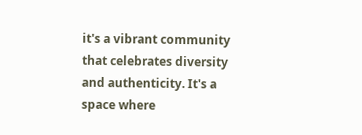it's a vibrant community that celebrates diversity and authenticity. It's a space where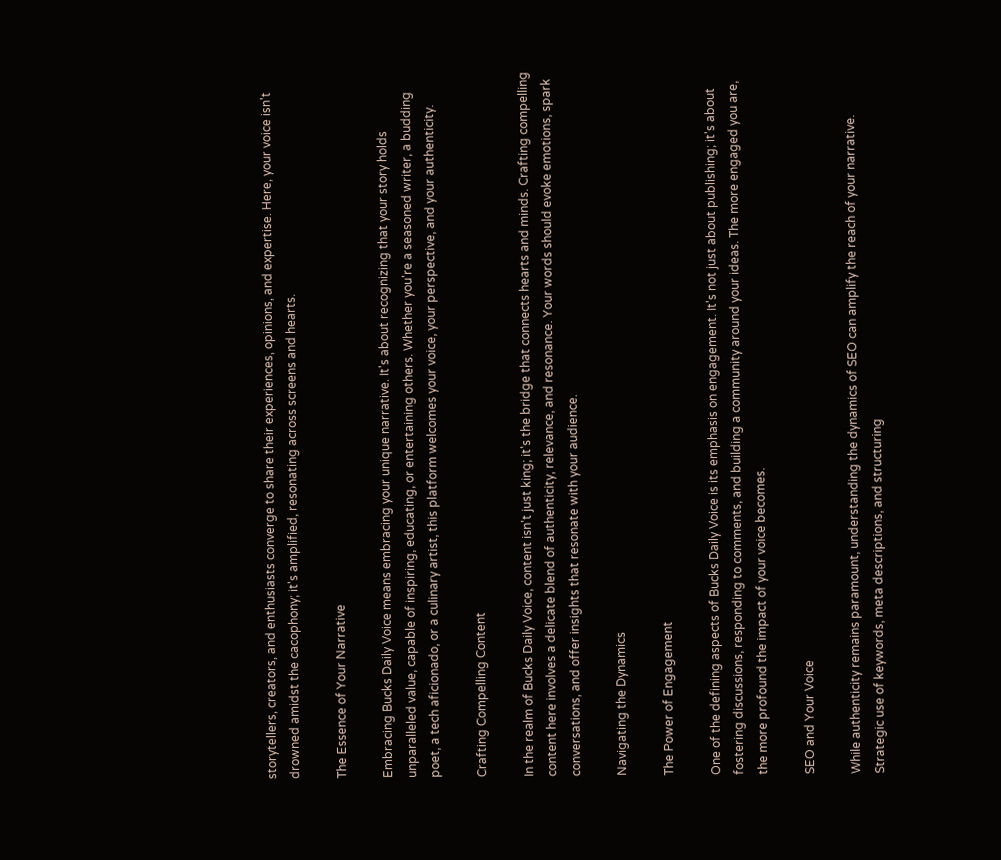storytellers, creators, and enthusiasts converge to share their experiences, opinions, and expertise. Here, your voice isn't drowned amidst the cacophony; it's amplified, resonating across screens and hearts.

The Essence of Your Narrative

Embracing Bucks Daily Voice means embracing your unique narrative. It's about recognizing that your story holds unparalleled value, capable of inspiring, educating, or entertaining others. Whether you're a seasoned writer, a budding poet, a tech aficionado, or a culinary artist, this platform welcomes your voice, your perspective, and your authenticity.

Crafting Compelling Content

In the realm of Bucks Daily Voice, content isn't just king; it's the bridge that connects hearts and minds. Crafting compelling content here involves a delicate blend of authenticity, relevance, and resonance. Your words should evoke emotions, spark conversations, and offer insights that resonate with your audience.

Navigating the Dynamics

The Power of Engagement

One of the defining aspects of Bucks Daily Voice is its emphasis on engagement. It's not just about publishing; it's about fostering discussions, responding to comments, and building a community around your ideas. The more engaged you are, the more profound the impact of your voice becomes.

SEO and Your Voice

While authenticity remains paramount, understanding the dynamics of SEO can amplify the reach of your narrative. Strategic use of keywords, meta descriptions, and structuring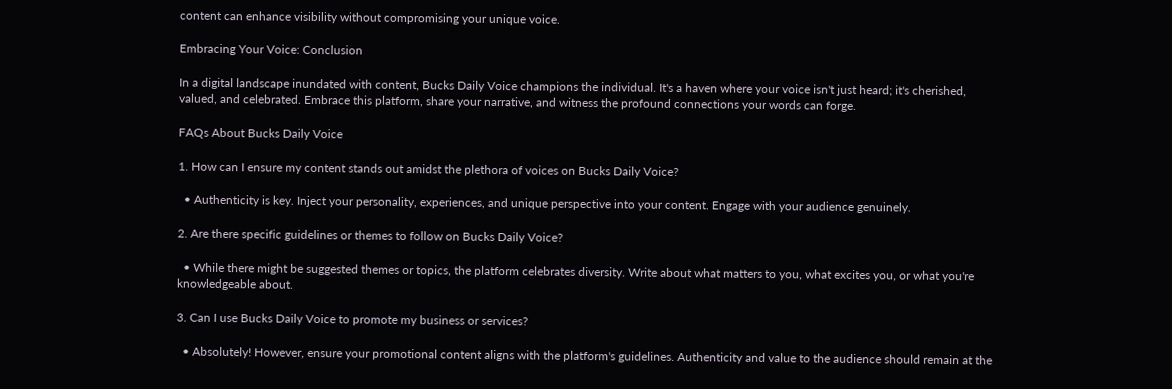content can enhance visibility without compromising your unique voice.

Embracing Your Voice: Conclusion

In a digital landscape inundated with content, Bucks Daily Voice champions the individual. It's a haven where your voice isn't just heard; it's cherished, valued, and celebrated. Embrace this platform, share your narrative, and witness the profound connections your words can forge.

FAQs About Bucks Daily Voice

1. How can I ensure my content stands out amidst the plethora of voices on Bucks Daily Voice?

  • Authenticity is key. Inject your personality, experiences, and unique perspective into your content. Engage with your audience genuinely.

2. Are there specific guidelines or themes to follow on Bucks Daily Voice?

  • While there might be suggested themes or topics, the platform celebrates diversity. Write about what matters to you, what excites you, or what you're knowledgeable about.

3. Can I use Bucks Daily Voice to promote my business or services?

  • Absolutely! However, ensure your promotional content aligns with the platform's guidelines. Authenticity and value to the audience should remain at the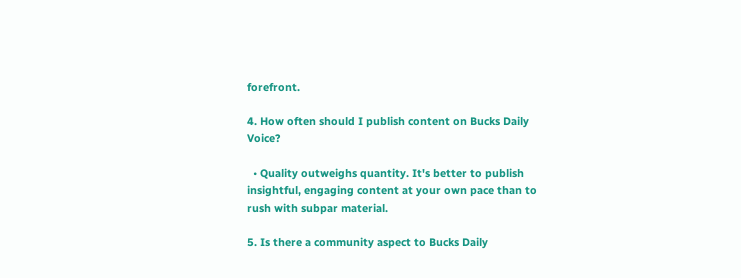forefront.

4. How often should I publish content on Bucks Daily Voice?

  • Quality outweighs quantity. It's better to publish insightful, engaging content at your own pace than to rush with subpar material.

5. Is there a community aspect to Bucks Daily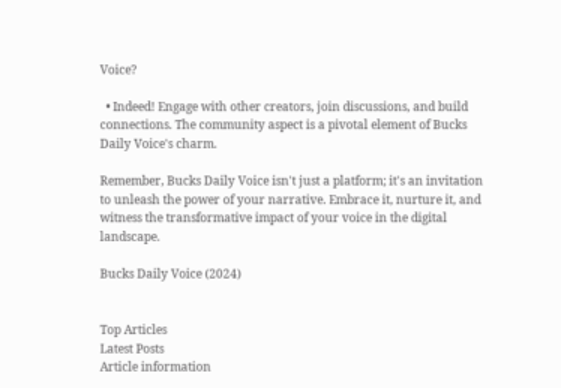Voice?

  • Indeed! Engage with other creators, join discussions, and build connections. The community aspect is a pivotal element of Bucks Daily Voice's charm.

Remember, Bucks Daily Voice isn't just a platform; it's an invitation to unleash the power of your narrative. Embrace it, nurture it, and witness the transformative impact of your voice in the digital landscape.

Bucks Daily Voice (2024)


Top Articles
Latest Posts
Article information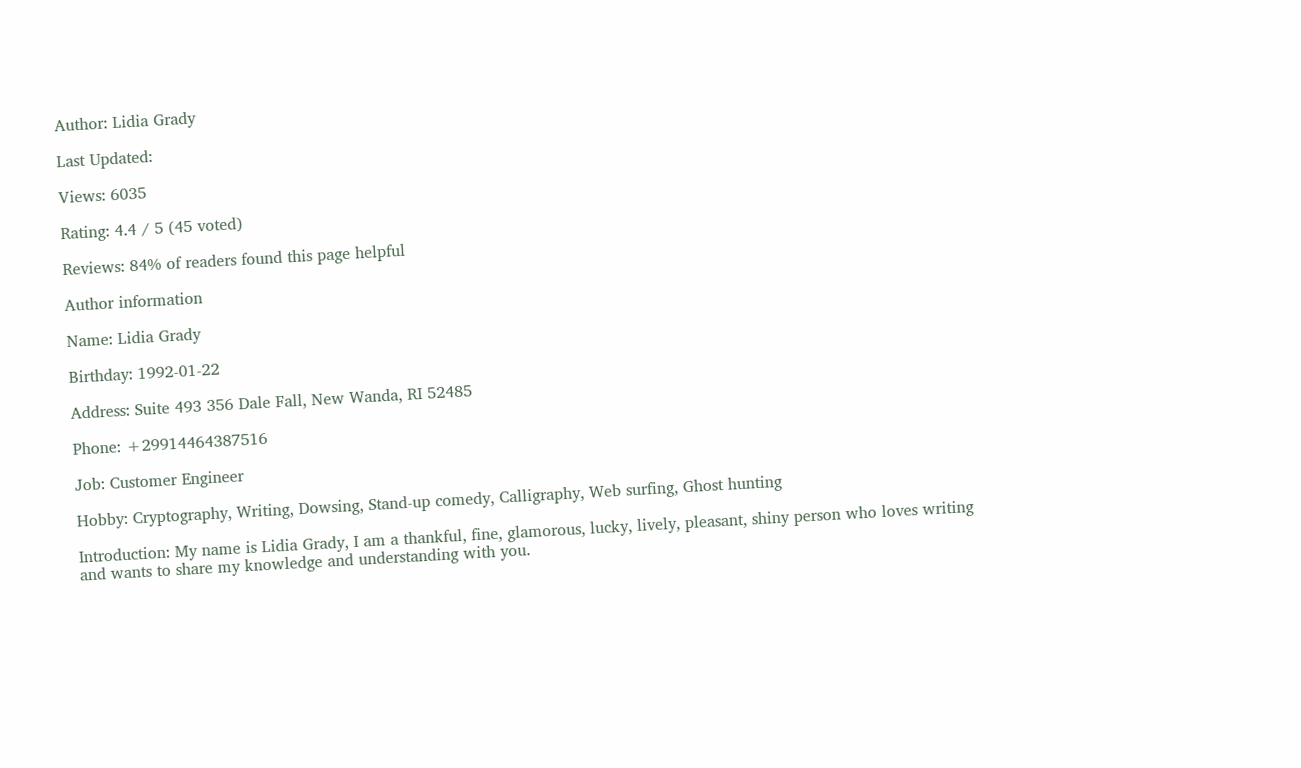Author: Lidia Grady

Last Updated:

Views: 6035

Rating: 4.4 / 5 (45 voted)

Reviews: 84% of readers found this page helpful

Author information

Name: Lidia Grady

Birthday: 1992-01-22

Address: Suite 493 356 Dale Fall, New Wanda, RI 52485

Phone: +29914464387516

Job: Customer Engineer

Hobby: Cryptography, Writing, Dowsing, Stand-up comedy, Calligraphy, Web surfing, Ghost hunting

Introduction: My name is Lidia Grady, I am a thankful, fine, glamorous, lucky, lively, pleasant, shiny person who loves writing and wants to share my knowledge and understanding with you.